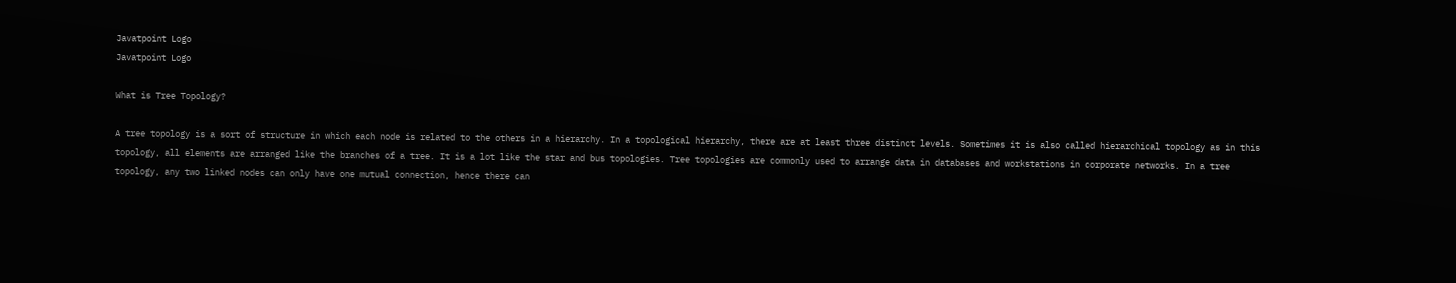Javatpoint Logo
Javatpoint Logo

What is Tree Topology?

A tree topology is a sort of structure in which each node is related to the others in a hierarchy. In a topological hierarchy, there are at least three distinct levels. Sometimes it is also called hierarchical topology as in this topology, all elements are arranged like the branches of a tree. It is a lot like the star and bus topologies. Tree topologies are commonly used to arrange data in databases and workstations in corporate networks. In a tree topology, any two linked nodes can only have one mutual connection, hence there can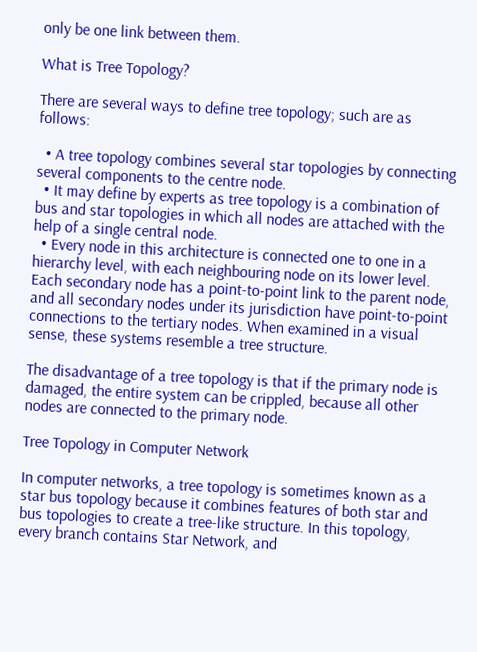only be one link between them.

What is Tree Topology?

There are several ways to define tree topology; such are as follows:

  • A tree topology combines several star topologies by connecting several components to the centre node.
  • It may define by experts as tree topology is a combination of bus and star topologies in which all nodes are attached with the help of a single central node.
  • Every node in this architecture is connected one to one in a hierarchy level, with each neighbouring node on its lower level. Each secondary node has a point-to-point link to the parent node, and all secondary nodes under its jurisdiction have point-to-point connections to the tertiary nodes. When examined in a visual sense, these systems resemble a tree structure.

The disadvantage of a tree topology is that if the primary node is damaged, the entire system can be crippled, because all other nodes are connected to the primary node.

Tree Topology in Computer Network

In computer networks, a tree topology is sometimes known as a star bus topology because it combines features of both star and bus topologies to create a tree-like structure. In this topology, every branch contains Star Network, and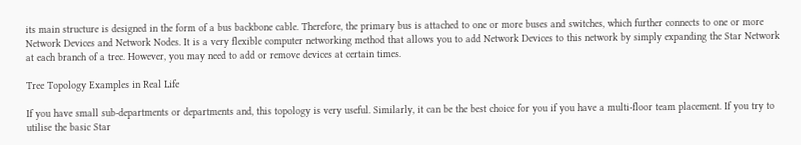its main structure is designed in the form of a bus backbone cable. Therefore, the primary bus is attached to one or more buses and switches, which further connects to one or more Network Devices and Network Nodes. It is a very flexible computer networking method that allows you to add Network Devices to this network by simply expanding the Star Network at each branch of a tree. However, you may need to add or remove devices at certain times.

Tree Topology Examples in Real Life

If you have small sub-departments or departments and, this topology is very useful. Similarly, it can be the best choice for you if you have a multi-floor team placement. If you try to utilise the basic Star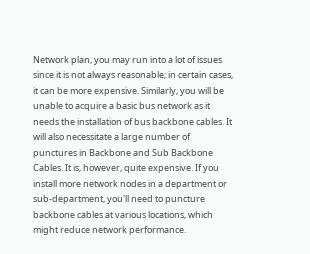Network plan, you may run into a lot of issues since it is not always reasonable; in certain cases, it can be more expensive. Similarly, you will be unable to acquire a basic bus network as it needs the installation of bus backbone cables. It will also necessitate a large number of punctures in Backbone and Sub Backbone Cables. It is, however, quite expensive. If you install more network nodes in a department or sub-department, you'll need to puncture backbone cables at various locations, which might reduce network performance.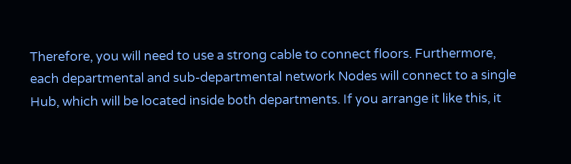Therefore, you will need to use a strong cable to connect floors. Furthermore, each departmental and sub-departmental network Nodes will connect to a single Hub, which will be located inside both departments. If you arrange it like this, it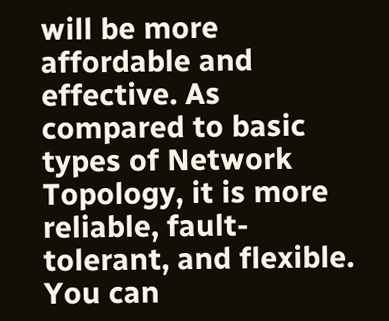will be more affordable and effective. As compared to basic types of Network Topology, it is more reliable, fault-tolerant, and flexible. You can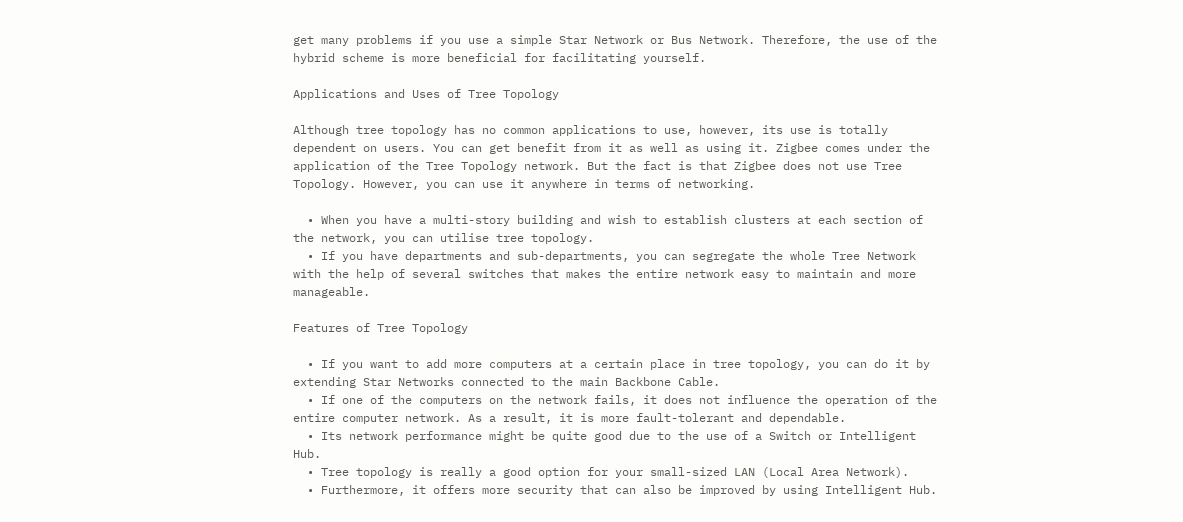get many problems if you use a simple Star Network or Bus Network. Therefore, the use of the hybrid scheme is more beneficial for facilitating yourself.

Applications and Uses of Tree Topology

Although tree topology has no common applications to use, however, its use is totally dependent on users. You can get benefit from it as well as using it. Zigbee comes under the application of the Tree Topology network. But the fact is that Zigbee does not use Tree Topology. However, you can use it anywhere in terms of networking.

  • When you have a multi-story building and wish to establish clusters at each section of the network, you can utilise tree topology.
  • If you have departments and sub-departments, you can segregate the whole Tree Network with the help of several switches that makes the entire network easy to maintain and more manageable.

Features of Tree Topology

  • If you want to add more computers at a certain place in tree topology, you can do it by extending Star Networks connected to the main Backbone Cable.
  • If one of the computers on the network fails, it does not influence the operation of the entire computer network. As a result, it is more fault-tolerant and dependable.
  • Its network performance might be quite good due to the use of a Switch or Intelligent Hub.
  • Tree topology is really a good option for your small-sized LAN (Local Area Network).
  • Furthermore, it offers more security that can also be improved by using Intelligent Hub.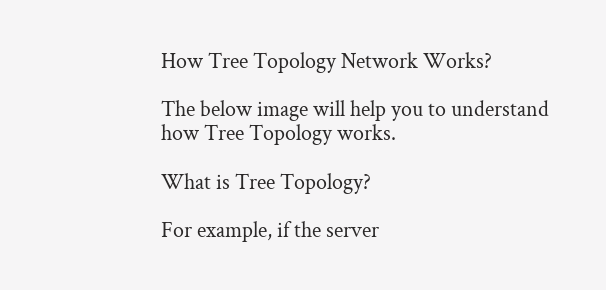How Tree Topology Network Works?

The below image will help you to understand how Tree Topology works.

What is Tree Topology?

For example, if the server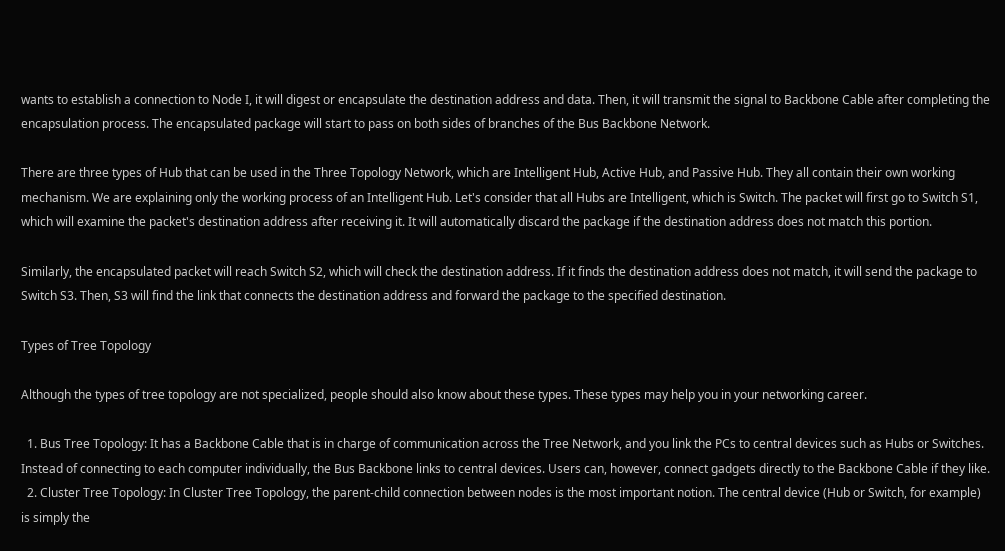wants to establish a connection to Node I, it will digest or encapsulate the destination address and data. Then, it will transmit the signal to Backbone Cable after completing the encapsulation process. The encapsulated package will start to pass on both sides of branches of the Bus Backbone Network.

There are three types of Hub that can be used in the Three Topology Network, which are Intelligent Hub, Active Hub, and Passive Hub. They all contain their own working mechanism. We are explaining only the working process of an Intelligent Hub. Let's consider that all Hubs are Intelligent, which is Switch. The packet will first go to Switch S1, which will examine the packet's destination address after receiving it. It will automatically discard the package if the destination address does not match this portion.

Similarly, the encapsulated packet will reach Switch S2, which will check the destination address. If it finds the destination address does not match, it will send the package to Switch S3. Then, S3 will find the link that connects the destination address and forward the package to the specified destination.

Types of Tree Topology

Although the types of tree topology are not specialized, people should also know about these types. These types may help you in your networking career.

  1. Bus Tree Topology: It has a Backbone Cable that is in charge of communication across the Tree Network, and you link the PCs to central devices such as Hubs or Switches. Instead of connecting to each computer individually, the Bus Backbone links to central devices. Users can, however, connect gadgets directly to the Backbone Cable if they like.
  2. Cluster Tree Topology: In Cluster Tree Topology, the parent-child connection between nodes is the most important notion. The central device (Hub or Switch, for example) is simply the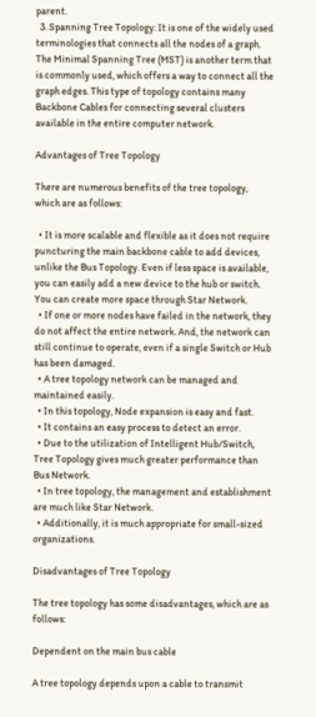parent.
  3. Spanning Tree Topology: It is one of the widely used terminologies that connects all the nodes of a graph. The Minimal Spanning Tree (MST) is another term that is commonly used, which offers a way to connect all the graph edges. This type of topology contains many Backbone Cables for connecting several clusters available in the entire computer network.

Advantages of Tree Topology

There are numerous benefits of the tree topology, which are as follows:

  • It is more scalable and flexible as it does not require puncturing the main backbone cable to add devices, unlike the Bus Topology. Even if less space is available, you can easily add a new device to the hub or switch. You can create more space through Star Network.
  • If one or more nodes have failed in the network, they do not affect the entire network. And, the network can still continue to operate, even if a single Switch or Hub has been damaged.
  • A tree topology network can be managed and maintained easily.
  • In this topology, Node expansion is easy and fast.
  • It contains an easy process to detect an error.
  • Due to the utilization of Intelligent Hub/Switch, Tree Topology gives much greater performance than Bus Network.
  • In tree topology, the management and establishment are much like Star Network.
  • Additionally, it is much appropriate for small-sized organizations.

Disadvantages of Tree Topology

The tree topology has some disadvantages, which are as follows:

Dependent on the main bus cable

A tree topology depends upon a cable to transmit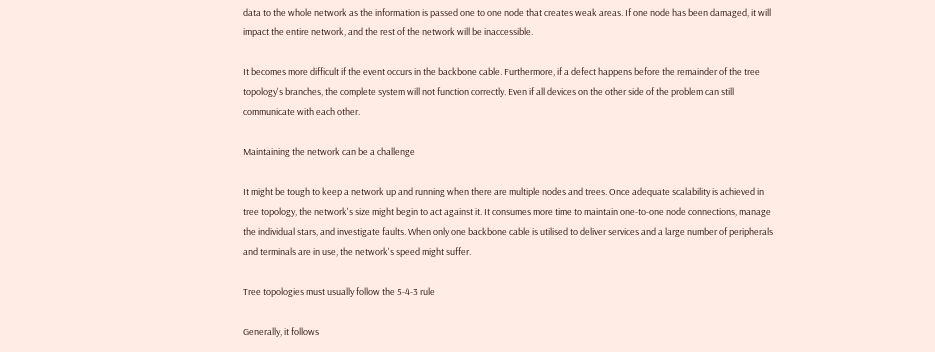data to the whole network as the information is passed one to one node that creates weak areas. If one node has been damaged, it will impact the entire network, and the rest of the network will be inaccessible.

It becomes more difficult if the event occurs in the backbone cable. Furthermore, if a defect happens before the remainder of the tree topology's branches, the complete system will not function correctly. Even if all devices on the other side of the problem can still communicate with each other.

Maintaining the network can be a challenge

It might be tough to keep a network up and running when there are multiple nodes and trees. Once adequate scalability is achieved in tree topology, the network's size might begin to act against it. It consumes more time to maintain one-to-one node connections, manage the individual stars, and investigate faults. When only one backbone cable is utilised to deliver services and a large number of peripherals and terminals are in use, the network's speed might suffer.

Tree topologies must usually follow the 5-4-3 rule

Generally, it follows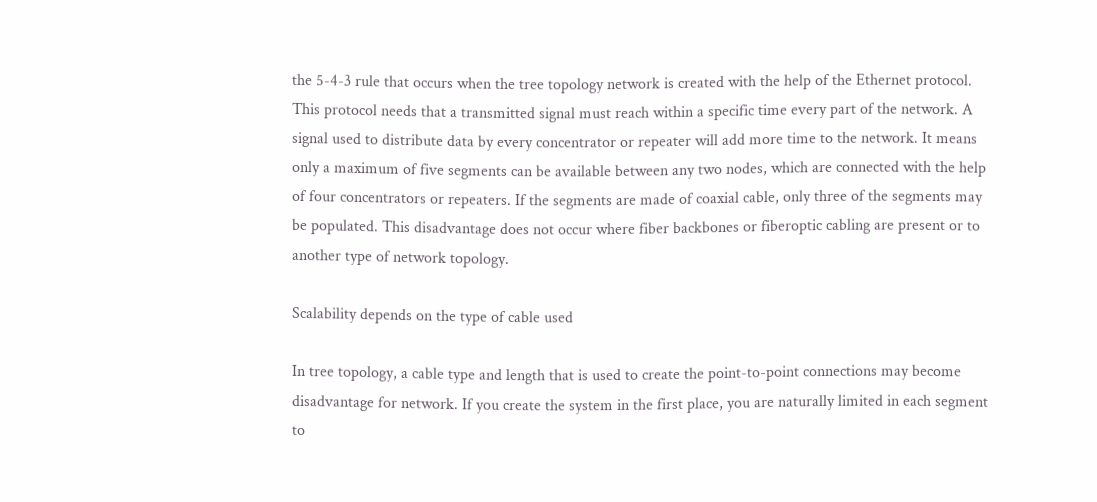the 5-4-3 rule that occurs when the tree topology network is created with the help of the Ethernet protocol. This protocol needs that a transmitted signal must reach within a specific time every part of the network. A signal used to distribute data by every concentrator or repeater will add more time to the network. It means only a maximum of five segments can be available between any two nodes, which are connected with the help of four concentrators or repeaters. If the segments are made of coaxial cable, only three of the segments may be populated. This disadvantage does not occur where fiber backbones or fiberoptic cabling are present or to another type of network topology.

Scalability depends on the type of cable used

In tree topology, a cable type and length that is used to create the point-to-point connections may become disadvantage for network. If you create the system in the first place, you are naturally limited in each segment to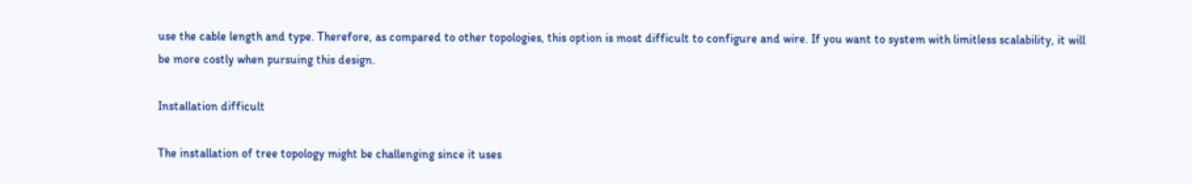use the cable length and type. Therefore, as compared to other topologies, this option is most difficult to configure and wire. If you want to system with limitless scalability, it will be more costly when pursuing this design.

Installation difficult

The installation of tree topology might be challenging since it uses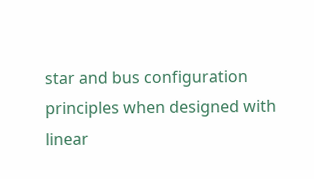star and bus configuration principles when designed with linear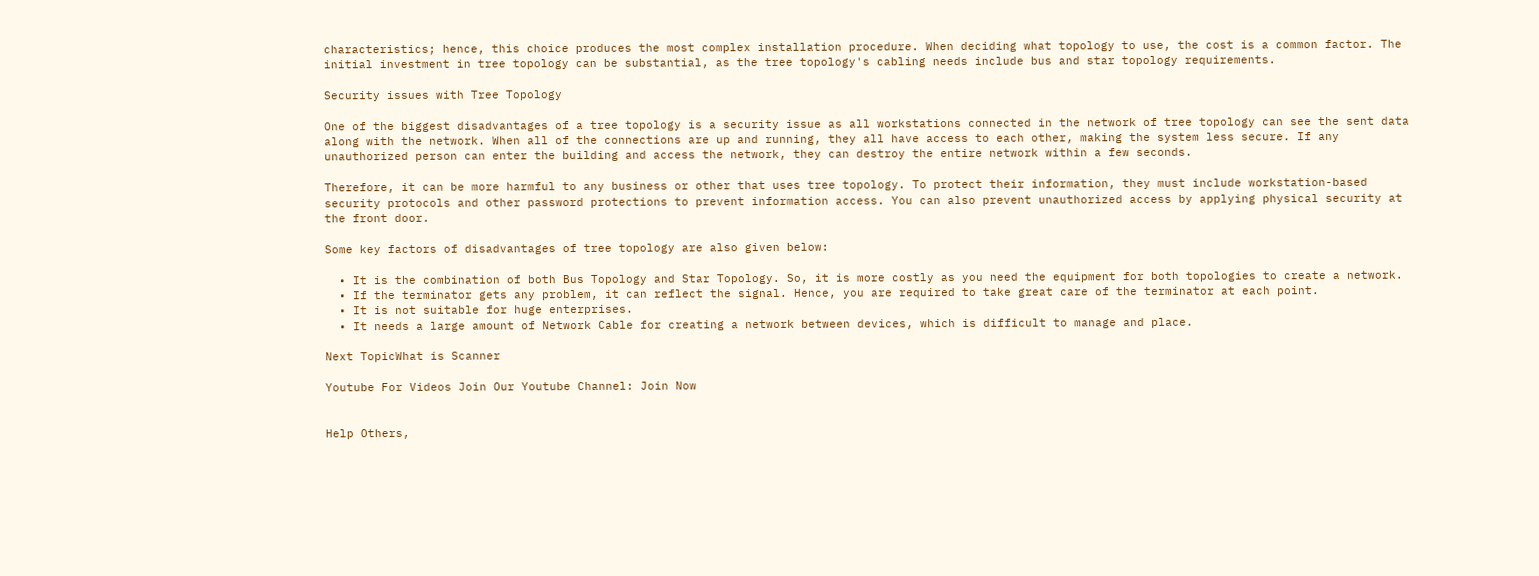characteristics; hence, this choice produces the most complex installation procedure. When deciding what topology to use, the cost is a common factor. The initial investment in tree topology can be substantial, as the tree topology's cabling needs include bus and star topology requirements.

Security issues with Tree Topology

One of the biggest disadvantages of a tree topology is a security issue as all workstations connected in the network of tree topology can see the sent data along with the network. When all of the connections are up and running, they all have access to each other, making the system less secure. If any unauthorized person can enter the building and access the network, they can destroy the entire network within a few seconds.

Therefore, it can be more harmful to any business or other that uses tree topology. To protect their information, they must include workstation-based security protocols and other password protections to prevent information access. You can also prevent unauthorized access by applying physical security at the front door.

Some key factors of disadvantages of tree topology are also given below:

  • It is the combination of both Bus Topology and Star Topology. So, it is more costly as you need the equipment for both topologies to create a network.
  • If the terminator gets any problem, it can reflect the signal. Hence, you are required to take great care of the terminator at each point.
  • It is not suitable for huge enterprises.
  • It needs a large amount of Network Cable for creating a network between devices, which is difficult to manage and place.

Next TopicWhat is Scanner

Youtube For Videos Join Our Youtube Channel: Join Now


Help Others,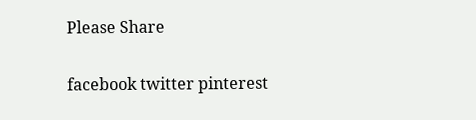Please Share

facebook twitter pinterest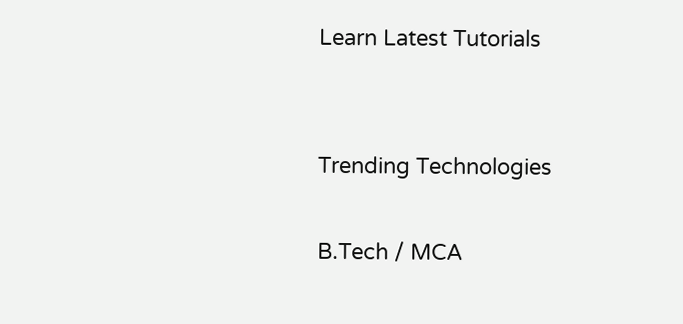Learn Latest Tutorials


Trending Technologies

B.Tech / MCA